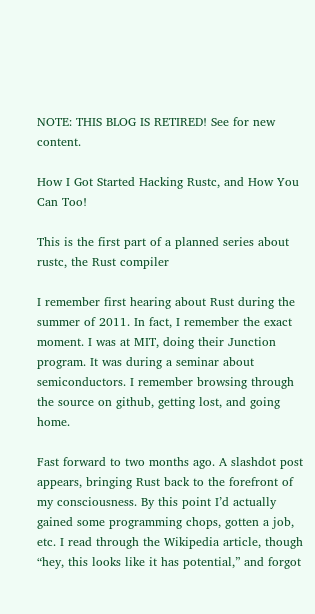NOTE: THIS BLOG IS RETIRED! See for new content.

How I Got Started Hacking Rustc, and How You Can Too!

This is the first part of a planned series about rustc, the Rust compiler

I remember first hearing about Rust during the summer of 2011. In fact, I remember the exact moment. I was at MIT, doing their Junction program. It was during a seminar about semiconductors. I remember browsing through the source on github, getting lost, and going home.

Fast forward to two months ago. A slashdot post appears, bringing Rust back to the forefront of my consciousness. By this point I’d actually gained some programming chops, gotten a job, etc. I read through the Wikipedia article, though “hey, this looks like it has potential,” and forgot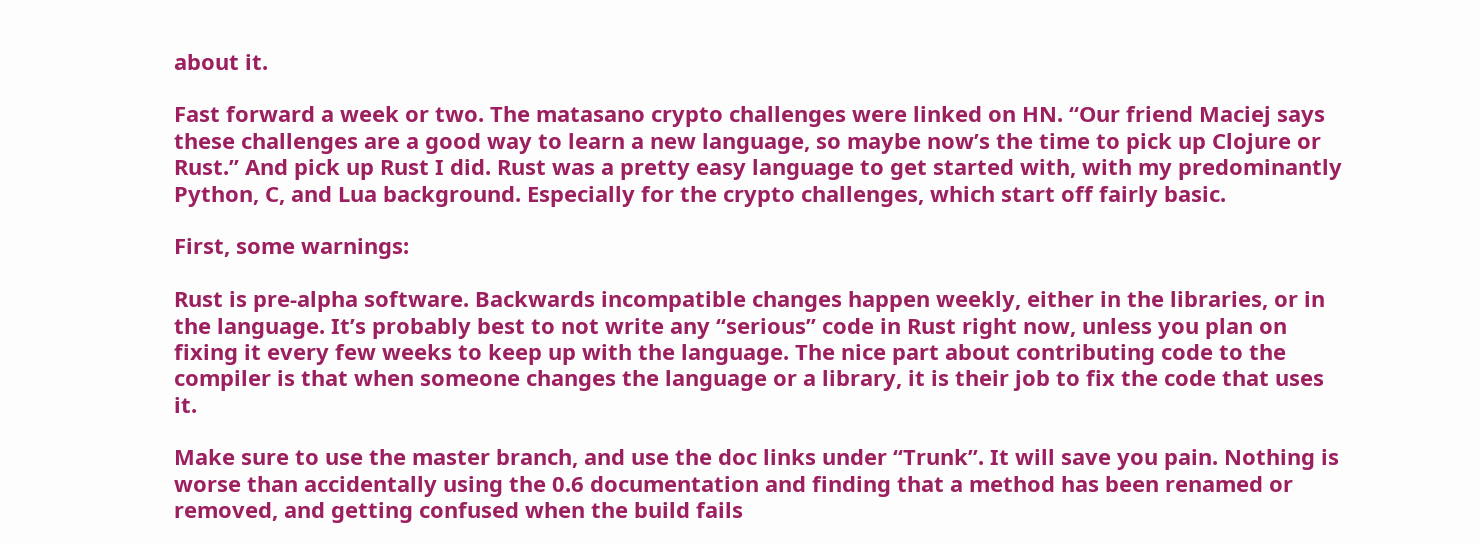about it.

Fast forward a week or two. The matasano crypto challenges were linked on HN. “Our friend Maciej says these challenges are a good way to learn a new language, so maybe now’s the time to pick up Clojure or Rust.” And pick up Rust I did. Rust was a pretty easy language to get started with, with my predominantly Python, C, and Lua background. Especially for the crypto challenges, which start off fairly basic.

First, some warnings:

Rust is pre-alpha software. Backwards incompatible changes happen weekly, either in the libraries, or in the language. It’s probably best to not write any “serious” code in Rust right now, unless you plan on fixing it every few weeks to keep up with the language. The nice part about contributing code to the compiler is that when someone changes the language or a library, it is their job to fix the code that uses it.

Make sure to use the master branch, and use the doc links under “Trunk”. It will save you pain. Nothing is worse than accidentally using the 0.6 documentation and finding that a method has been renamed or removed, and getting confused when the build fails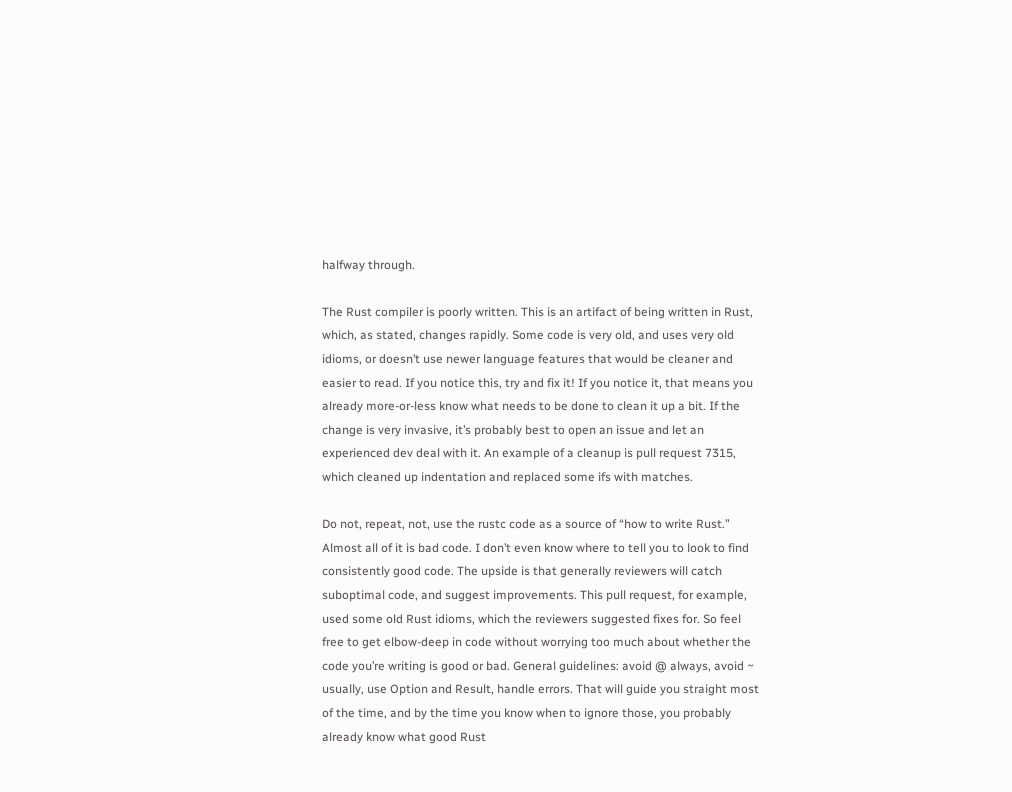halfway through.

The Rust compiler is poorly written. This is an artifact of being written in Rust, which, as stated, changes rapidly. Some code is very old, and uses very old idioms, or doesn’t use newer language features that would be cleaner and easier to read. If you notice this, try and fix it! If you notice it, that means you already more-or-less know what needs to be done to clean it up a bit. If the change is very invasive, it’s probably best to open an issue and let an experienced dev deal with it. An example of a cleanup is pull request 7315, which cleaned up indentation and replaced some ifs with matches.

Do not, repeat, not, use the rustc code as a source of “how to write Rust.” Almost all of it is bad code. I don’t even know where to tell you to look to find consistently good code. The upside is that generally reviewers will catch suboptimal code, and suggest improvements. This pull request, for example, used some old Rust idioms, which the reviewers suggested fixes for. So feel free to get elbow-deep in code without worrying too much about whether the code you’re writing is good or bad. General guidelines: avoid @ always, avoid ~ usually, use Option and Result, handle errors. That will guide you straight most of the time, and by the time you know when to ignore those, you probably already know what good Rust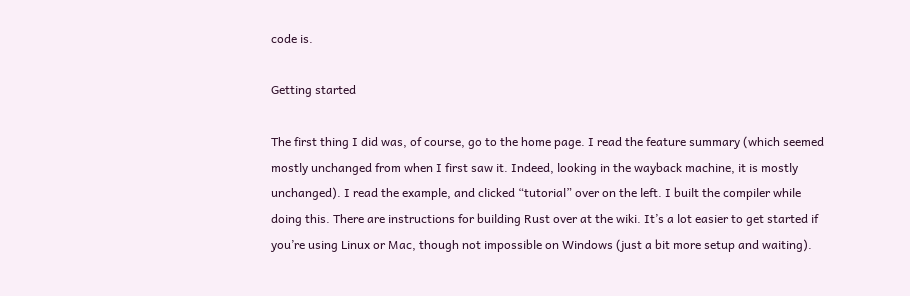code is.

Getting started

The first thing I did was, of course, go to the home page. I read the feature summary (which seemed mostly unchanged from when I first saw it. Indeed, looking in the wayback machine, it is mostly unchanged). I read the example, and clicked “tutorial” over on the left. I built the compiler while doing this. There are instructions for building Rust over at the wiki. It’s a lot easier to get started if you’re using Linux or Mac, though not impossible on Windows (just a bit more setup and waiting).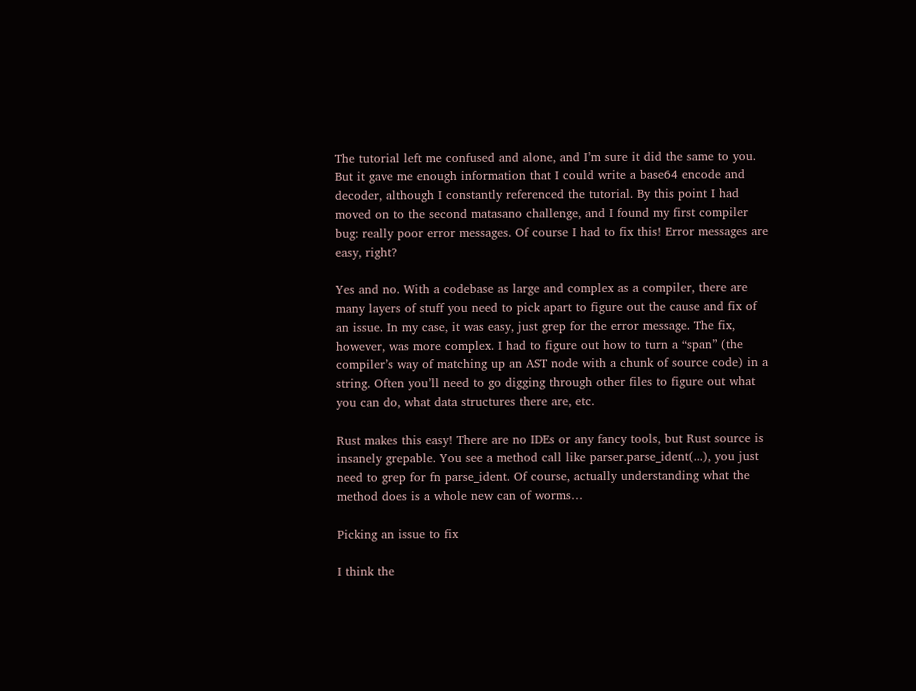The tutorial left me confused and alone, and I’m sure it did the same to you. But it gave me enough information that I could write a base64 encode and decoder, although I constantly referenced the tutorial. By this point I had moved on to the second matasano challenge, and I found my first compiler bug: really poor error messages. Of course I had to fix this! Error messages are easy, right?

Yes and no. With a codebase as large and complex as a compiler, there are many layers of stuff you need to pick apart to figure out the cause and fix of an issue. In my case, it was easy, just grep for the error message. The fix, however, was more complex. I had to figure out how to turn a “span” (the compiler’s way of matching up an AST node with a chunk of source code) in a string. Often you’ll need to go digging through other files to figure out what you can do, what data structures there are, etc.

Rust makes this easy! There are no IDEs or any fancy tools, but Rust source is insanely grepable. You see a method call like parser.parse_ident(...), you just need to grep for fn parse_ident. Of course, actually understanding what the method does is a whole new can of worms…

Picking an issue to fix

I think the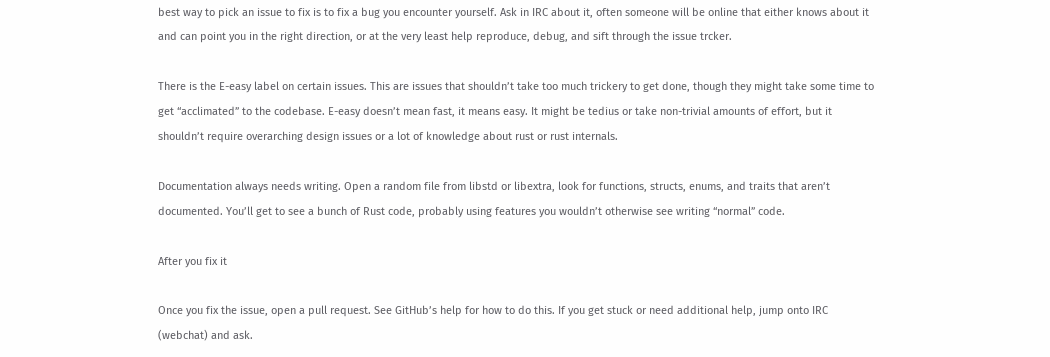best way to pick an issue to fix is to fix a bug you encounter yourself. Ask in IRC about it, often someone will be online that either knows about it and can point you in the right direction, or at the very least help reproduce, debug, and sift through the issue trcker.

There is the E-easy label on certain issues. This are issues that shouldn’t take too much trickery to get done, though they might take some time to get “acclimated” to the codebase. E-easy doesn’t mean fast, it means easy. It might be tedius or take non-trivial amounts of effort, but it shouldn’t require overarching design issues or a lot of knowledge about rust or rust internals.

Documentation always needs writing. Open a random file from libstd or libextra, look for functions, structs, enums, and traits that aren’t documented. You’ll get to see a bunch of Rust code, probably using features you wouldn’t otherwise see writing “normal” code.

After you fix it

Once you fix the issue, open a pull request. See GitHub’s help for how to do this. If you get stuck or need additional help, jump onto IRC (webchat) and ask.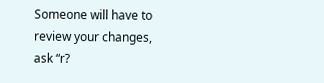Someone will have to review your changes, ask “r?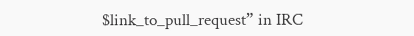$link_to_pull_request” in IRC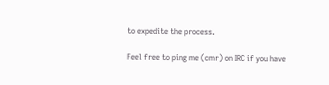to expedite the process.

Feel free to ping me (cmr) on IRC if you have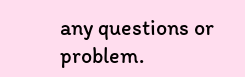any questions or problem.